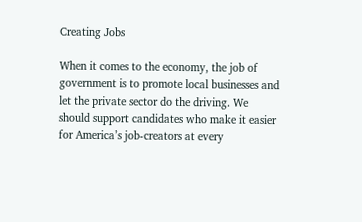Creating Jobs

When it comes to the economy, the job of government is to promote local businesses and let the private sector do the driving. We should support candidates who make it easier for America’s job-creators at every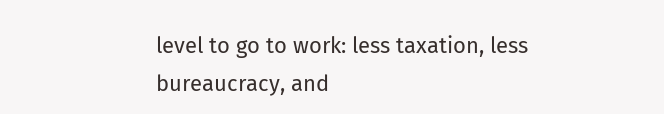level to go to work: less taxation, less bureaucracy, and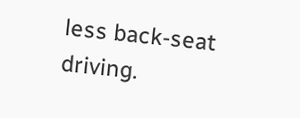less back-seat driving.